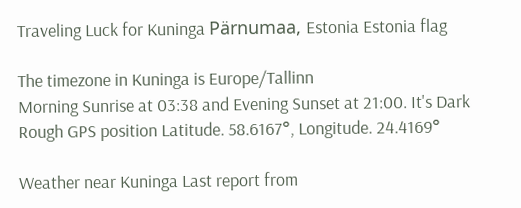Traveling Luck for Kuninga Pärnumaa, Estonia Estonia flag

The timezone in Kuninga is Europe/Tallinn
Morning Sunrise at 03:38 and Evening Sunset at 21:00. It's Dark
Rough GPS position Latitude. 58.6167°, Longitude. 24.4169°

Weather near Kuninga Last report from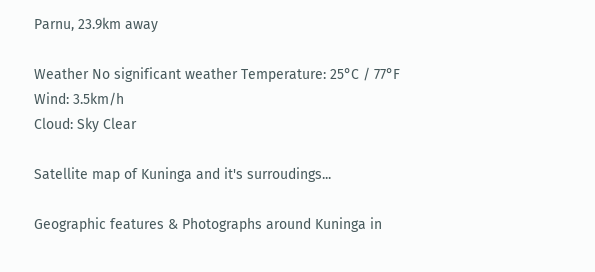Parnu, 23.9km away

Weather No significant weather Temperature: 25°C / 77°F
Wind: 3.5km/h
Cloud: Sky Clear

Satellite map of Kuninga and it's surroudings...

Geographic features & Photographs around Kuninga in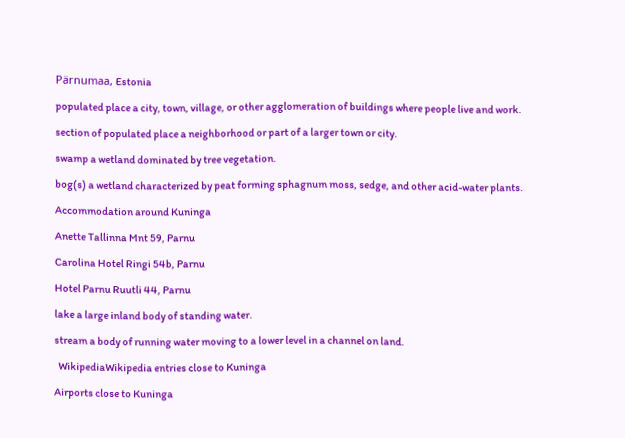Pärnumaa, Estonia

populated place a city, town, village, or other agglomeration of buildings where people live and work.

section of populated place a neighborhood or part of a larger town or city.

swamp a wetland dominated by tree vegetation.

bog(s) a wetland characterized by peat forming sphagnum moss, sedge, and other acid-water plants.

Accommodation around Kuninga

Anette Tallinna Mnt 59, Parnu

Carolina Hotel Ringi 54b, Parnu

Hotel Parnu Ruutli 44, Parnu

lake a large inland body of standing water.

stream a body of running water moving to a lower level in a channel on land.

  WikipediaWikipedia entries close to Kuninga

Airports close to Kuninga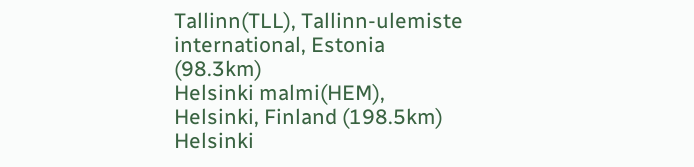Tallinn(TLL), Tallinn-ulemiste international, Estonia (98.3km)
Helsinki malmi(HEM), Helsinki, Finland (198.5km)
Helsinki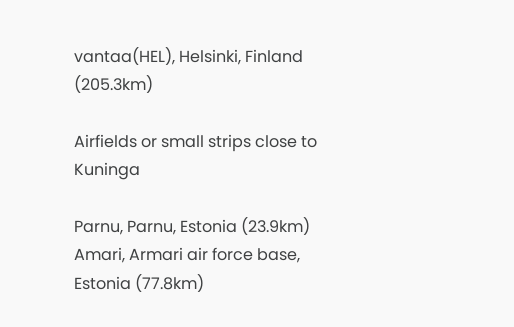vantaa(HEL), Helsinki, Finland (205.3km)

Airfields or small strips close to Kuninga

Parnu, Parnu, Estonia (23.9km)
Amari, Armari air force base, Estonia (77.8km)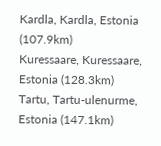Kardla, Kardla, Estonia (107.9km)
Kuressaare, Kuressaare, Estonia (128.3km)
Tartu, Tartu-ulenurme, Estonia (147.1km)